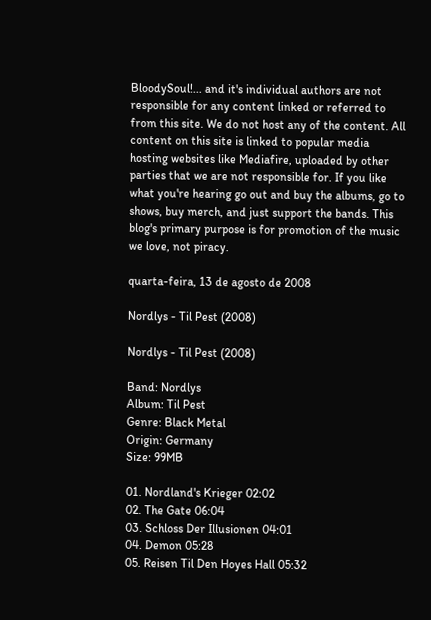BloodySoul!... and it's individual authors are not responsible for any content linked or referred to from this site. We do not host any of the content. All content on this site is linked to popular media hosting websites like Mediafire, uploaded by other parties that we are not responsible for. If you like what you're hearing go out and buy the albums, go to shows, buy merch, and just support the bands. This blog's primary purpose is for promotion of the music we love, not piracy.

quarta-feira, 13 de agosto de 2008

Nordlys - Til Pest (2008)

Nordlys - Til Pest (2008)

Band: Nordlys
Album: Til Pest
Genre: Black Metal
Origin: Germany
Size: 99MB

01. Nordland's Krieger 02:02
02. The Gate 06:04
03. Schloss Der Illusionen 04:01
04. Demon 05:28
05. Reisen Til Den Hoyes Hall 05:32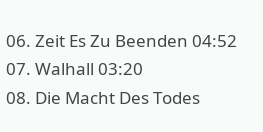06. Zeit Es Zu Beenden 04:52
07. Walhall 03:20
08. Die Macht Des Todes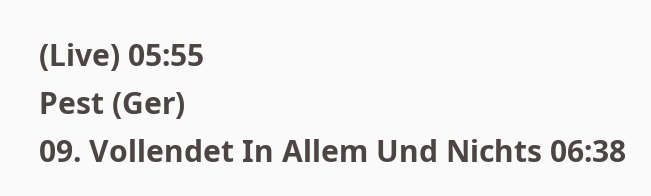(Live) 05:55
Pest (Ger)
09. Vollendet In Allem Und Nichts 06:38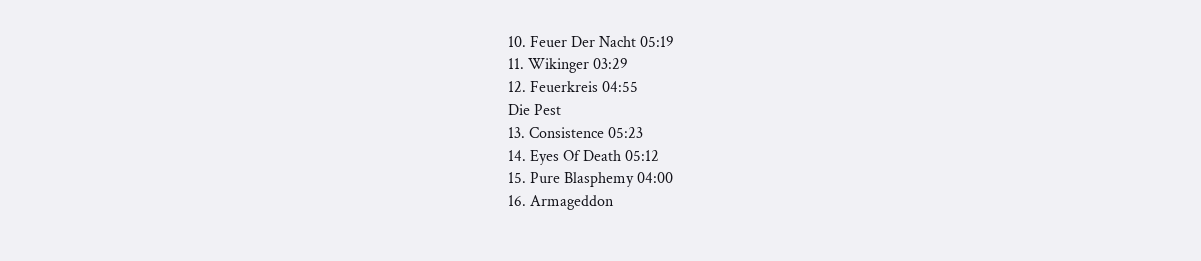10. Feuer Der Nacht 05:19
11. Wikinger 03:29
12. Feuerkreis 04:55
Die Pest
13. Consistence 05:23
14. Eyes Of Death 05:12
15. Pure Blasphemy 04:00
16. Armageddon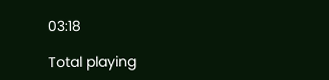03:18

Total playing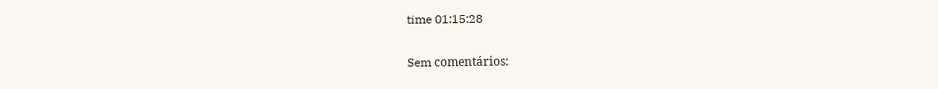time 01:15:28

Sem comentários: